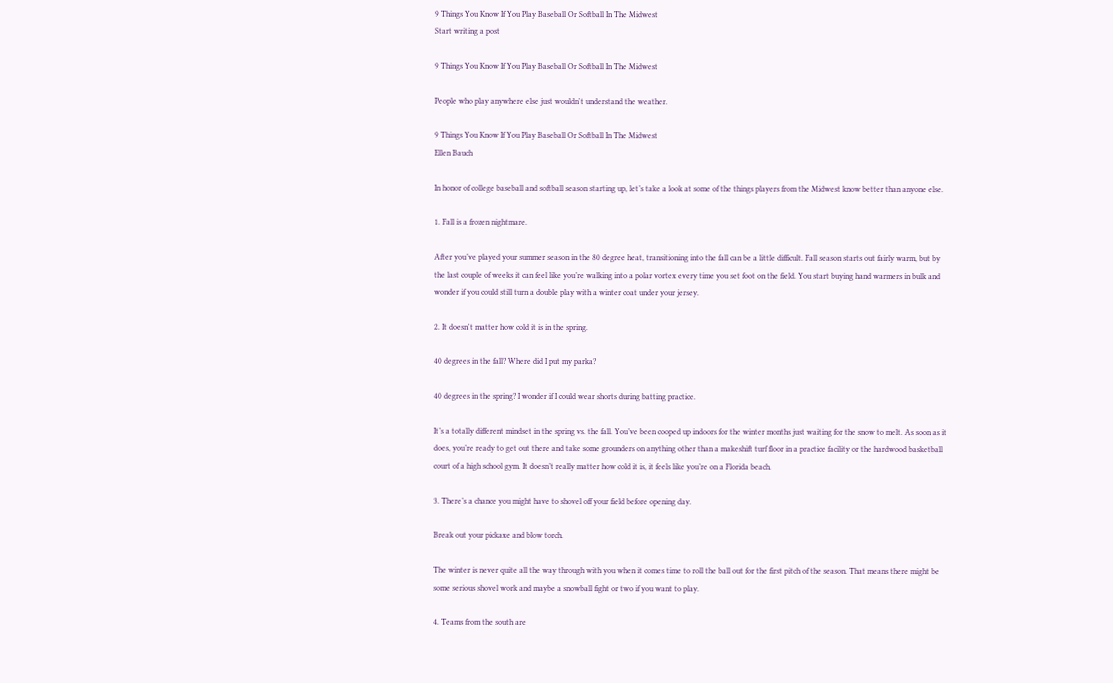9 Things You Know If You Play Baseball Or Softball In The Midwest
Start writing a post

9 Things You Know If You Play Baseball Or Softball In The Midwest

People who play anywhere else just wouldn't understand the weather.

9 Things You Know If You Play Baseball Or Softball In The Midwest
Ellen Bauch

In honor of college baseball and softball season starting up, let’s take a look at some of the things players from the Midwest know better than anyone else.

1. Fall is a frozen nightmare.

After you’ve played your summer season in the 80 degree heat, transitioning into the fall can be a little difficult. Fall season starts out fairly warm, but by the last couple of weeks it can feel like you’re walking into a polar vortex every time you set foot on the field. You start buying hand warmers in bulk and wonder if you could still turn a double play with a winter coat under your jersey.

2. It doesn't matter how cold it is in the spring.

40 degrees in the fall? Where did I put my parka?

40 degrees in the spring? I wonder if I could wear shorts during batting practice.

It’s a totally different mindset in the spring vs. the fall. You’ve been cooped up indoors for the winter months just waiting for the snow to melt. As soon as it does, you’re ready to get out there and take some grounders on anything other than a makeshift turf floor in a practice facility or the hardwood basketball court of a high school gym. It doesn’t really matter how cold it is, it feels like you’re on a Florida beach.

3. There’s a chance you might have to shovel off your field before opening day.

Break out your pickaxe and blow torch.

The winter is never quite all the way through with you when it comes time to roll the ball out for the first pitch of the season. That means there might be some serious shovel work and maybe a snowball fight or two if you want to play.

4. Teams from the south are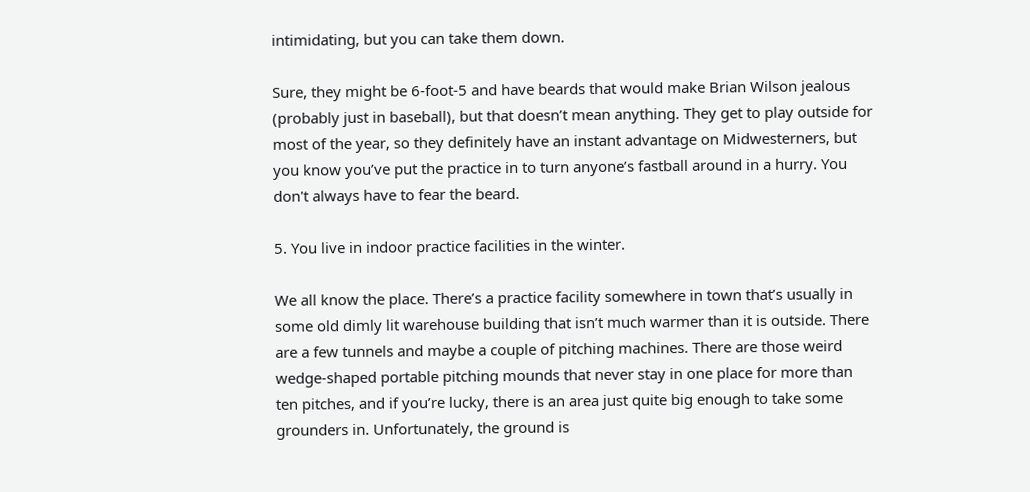intimidating, but you can take them down.

Sure, they might be 6-foot-5 and have beards that would make Brian Wilson jealous (probably just in baseball), but that doesn’t mean anything. They get to play outside for most of the year, so they definitely have an instant advantage on Midwesterners, but you know you’ve put the practice in to turn anyone’s fastball around in a hurry. You don't always have to fear the beard.

5. You live in indoor practice facilities in the winter.

We all know the place. There’s a practice facility somewhere in town that’s usually in some old dimly lit warehouse building that isn’t much warmer than it is outside. There are a few tunnels and maybe a couple of pitching machines. There are those weird wedge-shaped portable pitching mounds that never stay in one place for more than ten pitches, and if you’re lucky, there is an area just quite big enough to take some grounders in. Unfortunately, the ground is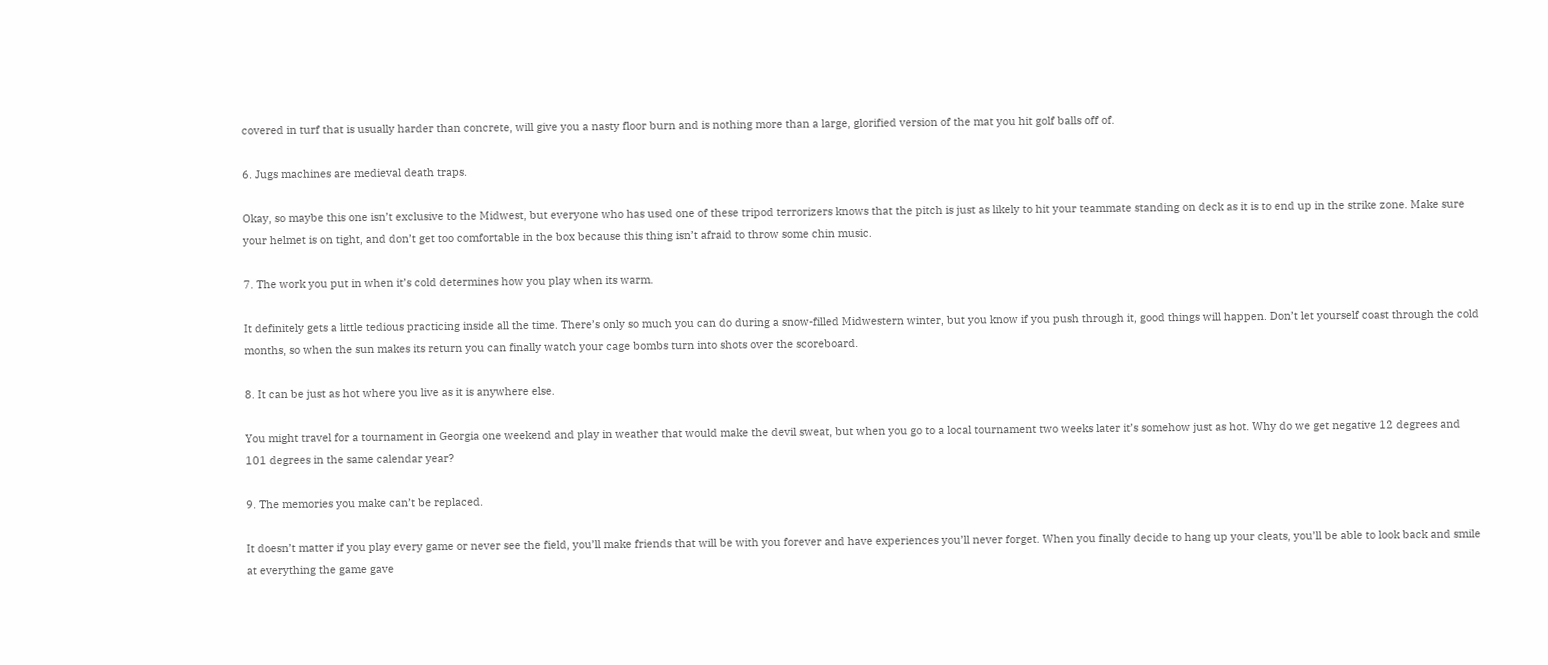covered in turf that is usually harder than concrete, will give you a nasty floor burn and is nothing more than a large, glorified version of the mat you hit golf balls off of.

6. Jugs machines are medieval death traps.

Okay, so maybe this one isn’t exclusive to the Midwest, but everyone who has used one of these tripod terrorizers knows that the pitch is just as likely to hit your teammate standing on deck as it is to end up in the strike zone. Make sure your helmet is on tight, and don’t get too comfortable in the box because this thing isn’t afraid to throw some chin music.

7. The work you put in when it’s cold determines how you play when its warm.

It definitely gets a little tedious practicing inside all the time. There’s only so much you can do during a snow-filled Midwestern winter, but you know if you push through it, good things will happen. Don’t let yourself coast through the cold months, so when the sun makes its return you can finally watch your cage bombs turn into shots over the scoreboard.

8. It can be just as hot where you live as it is anywhere else.

You might travel for a tournament in Georgia one weekend and play in weather that would make the devil sweat, but when you go to a local tournament two weeks later it’s somehow just as hot. Why do we get negative 12 degrees and 101 degrees in the same calendar year?

9. The memories you make can’t be replaced.

It doesn’t matter if you play every game or never see the field, you’ll make friends that will be with you forever and have experiences you’ll never forget. When you finally decide to hang up your cleats, you’ll be able to look back and smile at everything the game gave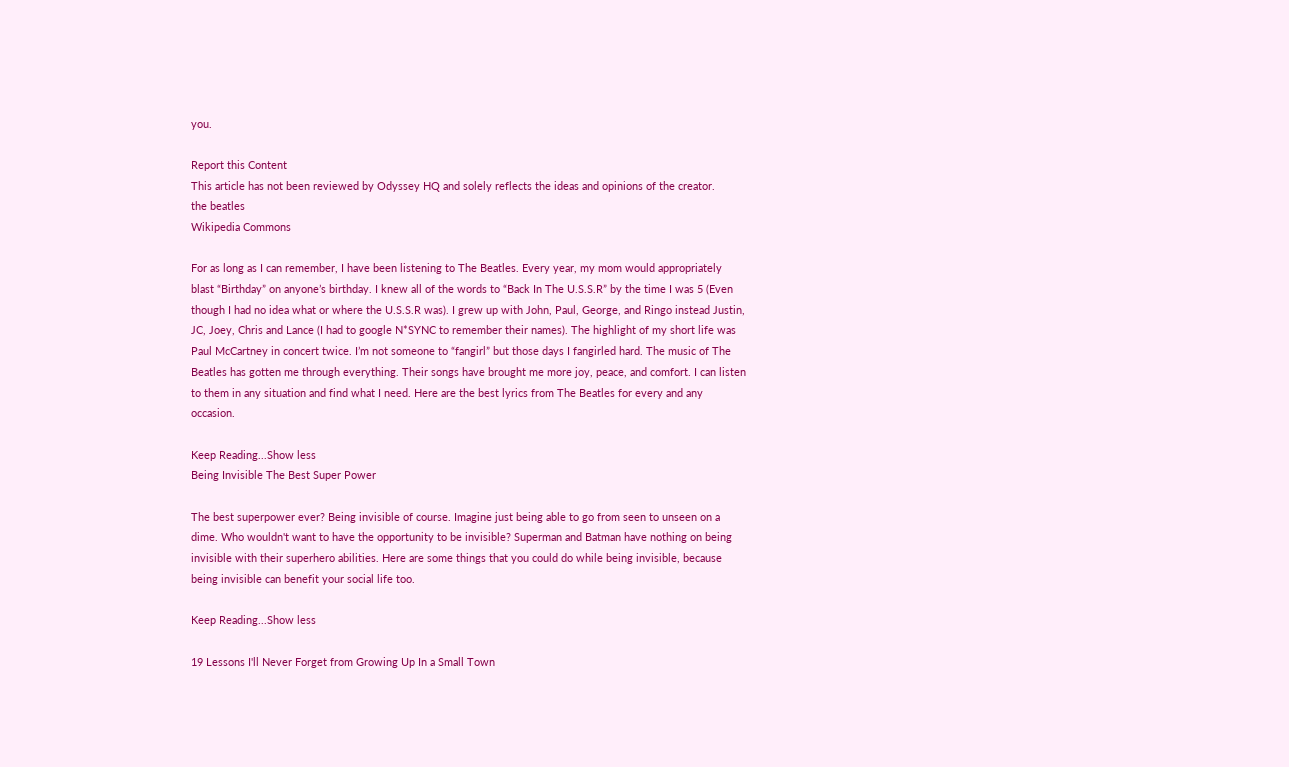you.

Report this Content
This article has not been reviewed by Odyssey HQ and solely reflects the ideas and opinions of the creator.
the beatles
Wikipedia Commons

For as long as I can remember, I have been listening to The Beatles. Every year, my mom would appropriately blast “Birthday” on anyone’s birthday. I knew all of the words to “Back In The U.S.S.R” by the time I was 5 (Even though I had no idea what or where the U.S.S.R was). I grew up with John, Paul, George, and Ringo instead Justin, JC, Joey, Chris and Lance (I had to google N*SYNC to remember their names). The highlight of my short life was Paul McCartney in concert twice. I’m not someone to “fangirl” but those days I fangirled hard. The music of The Beatles has gotten me through everything. Their songs have brought me more joy, peace, and comfort. I can listen to them in any situation and find what I need. Here are the best lyrics from The Beatles for every and any occasion.

Keep Reading...Show less
Being Invisible The Best Super Power

The best superpower ever? Being invisible of course. Imagine just being able to go from seen to unseen on a dime. Who wouldn't want to have the opportunity to be invisible? Superman and Batman have nothing on being invisible with their superhero abilities. Here are some things that you could do while being invisible, because being invisible can benefit your social life too.

Keep Reading...Show less

19 Lessons I'll Never Forget from Growing Up In a Small Town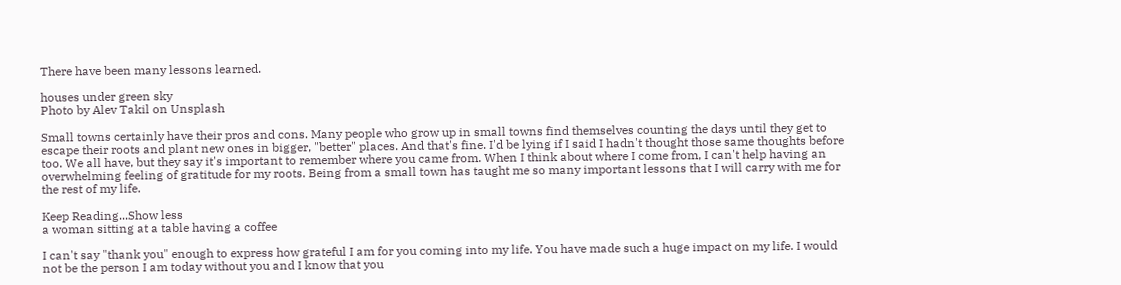There have been many lessons learned.

houses under green sky
Photo by Alev Takil on Unsplash

Small towns certainly have their pros and cons. Many people who grow up in small towns find themselves counting the days until they get to escape their roots and plant new ones in bigger, "better" places. And that's fine. I'd be lying if I said I hadn't thought those same thoughts before too. We all have, but they say it's important to remember where you came from. When I think about where I come from, I can't help having an overwhelming feeling of gratitude for my roots. Being from a small town has taught me so many important lessons that I will carry with me for the rest of my life.

Keep Reading...Show less
a woman sitting at a table having a coffee

I can't say "thank you" enough to express how grateful I am for you coming into my life. You have made such a huge impact on my life. I would not be the person I am today without you and I know that you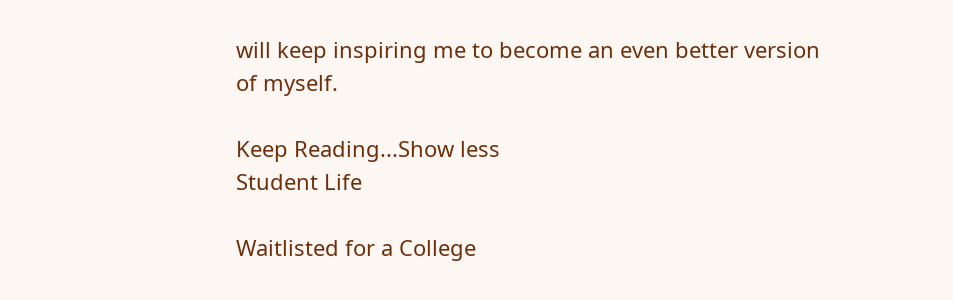will keep inspiring me to become an even better version of myself.

Keep Reading...Show less
Student Life

Waitlisted for a College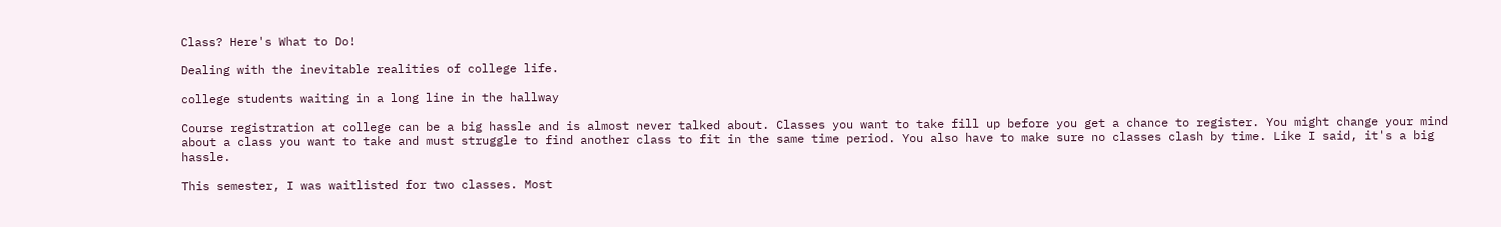Class? Here's What to Do!

Dealing with the inevitable realities of college life.

college students waiting in a long line in the hallway

Course registration at college can be a big hassle and is almost never talked about. Classes you want to take fill up before you get a chance to register. You might change your mind about a class you want to take and must struggle to find another class to fit in the same time period. You also have to make sure no classes clash by time. Like I said, it's a big hassle.

This semester, I was waitlisted for two classes. Most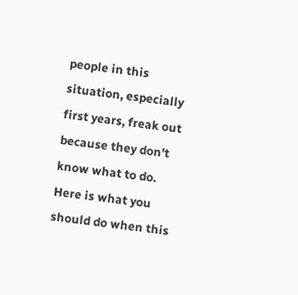people in this situation, especially first years, freak out because they don't know what to do. Here is what you should do when this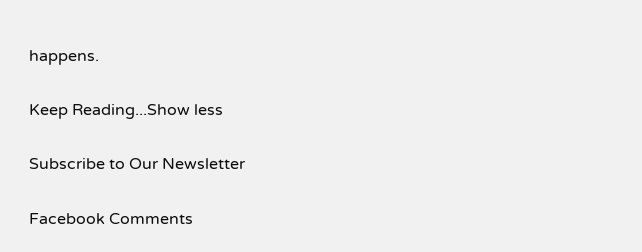happens.

Keep Reading...Show less

Subscribe to Our Newsletter

Facebook Comments